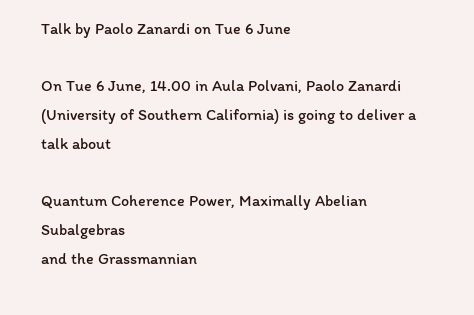Talk by Paolo Zanardi on Tue 6 June

On Tue 6 June, 14.00 in Aula Polvani, Paolo Zanardi (University of Southern California) is going to deliver a talk about

Quantum Coherence Power, Maximally Abelian Subalgebras
and the Grassmannian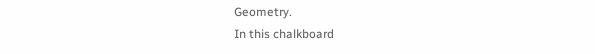Geometry.
In this chalkboard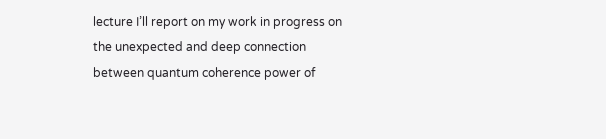lecture I’ll report on my work in progress on the unexpected and deep connection between quantum coherence power of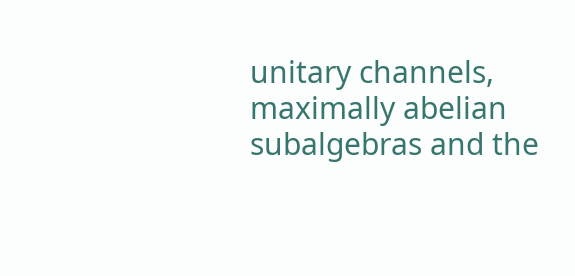unitary channels, maximally abelian subalgebras and the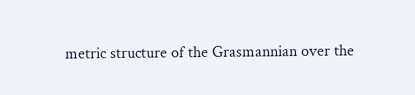metric structure of the Grasmannian over the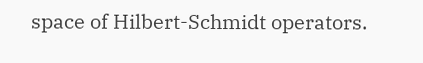space of Hilbert-Schmidt operators.